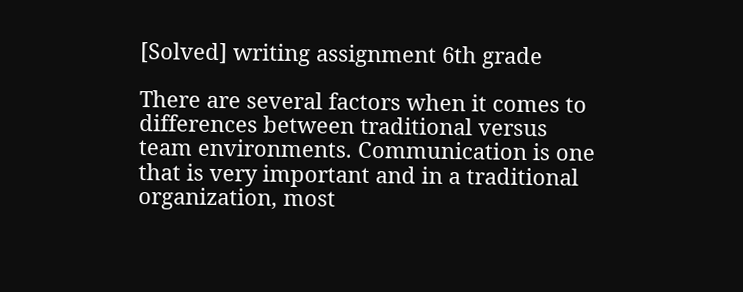[Solved] writing assignment 6th grade

There are several factors when it comes to differences between traditional versus team environments. Communication is one that is very important and in a traditional organization, most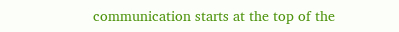communication starts at the top of the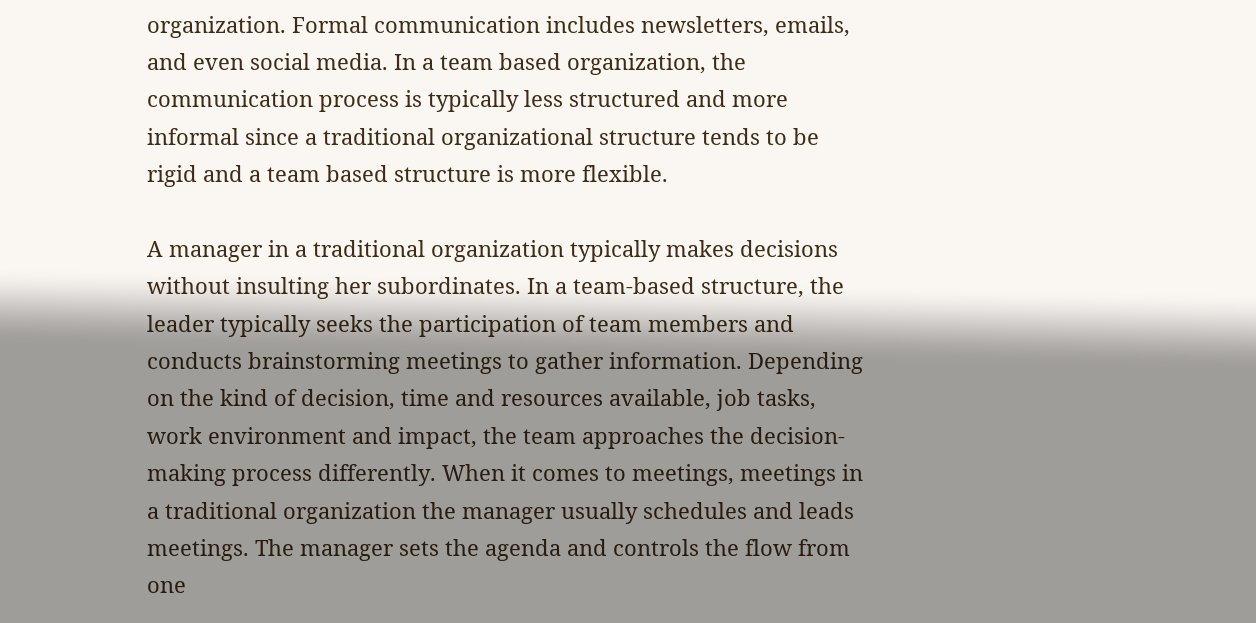organization. Formal communication includes newsletters, emails, and even social media. In a team based organization, the communication process is typically less structured and more informal since a traditional organizational structure tends to be rigid and a team based structure is more flexible.

A manager in a traditional organization typically makes decisions without insulting her subordinates. In a team-based structure, the leader typically seeks the participation of team members and conducts brainstorming meetings to gather information. Depending on the kind of decision, time and resources available, job tasks, work environment and impact, the team approaches the decision-making process differently. When it comes to meetings, meetings in a traditional organization the manager usually schedules and leads meetings. The manager sets the agenda and controls the flow from one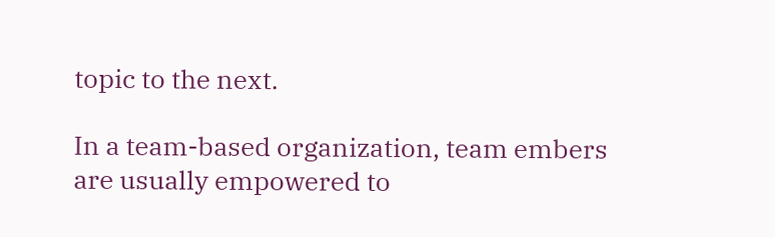topic to the next.

In a team-based organization, team embers are usually empowered to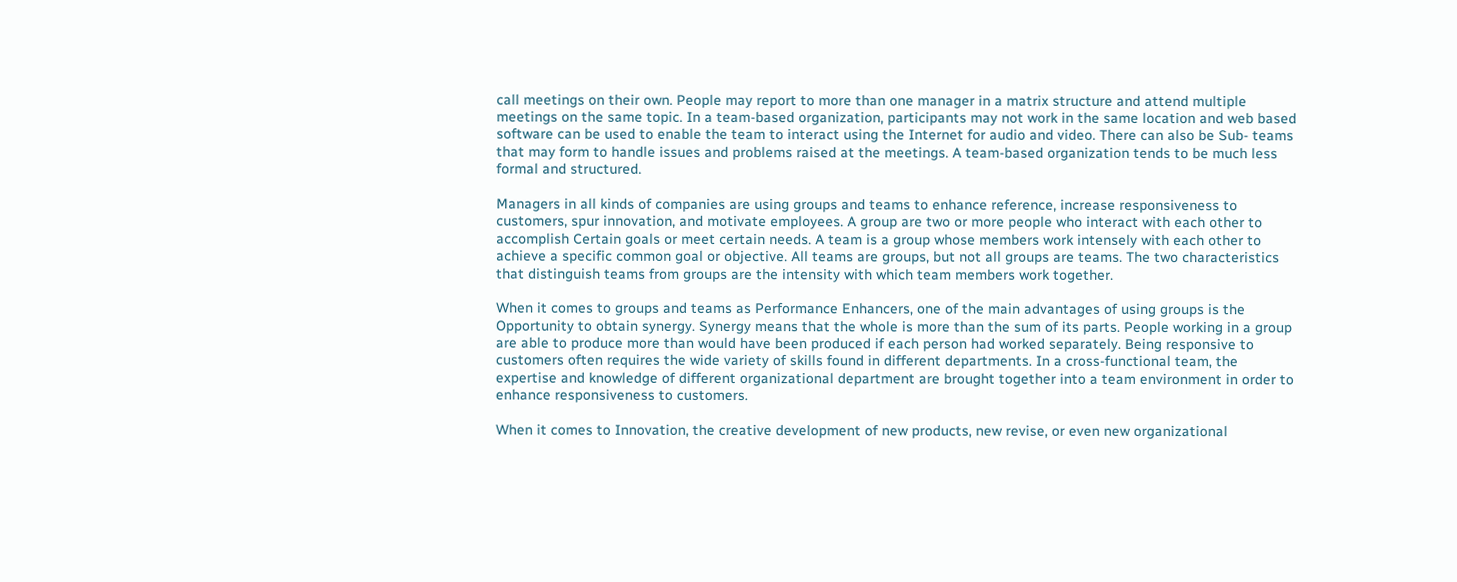call meetings on their own. People may report to more than one manager in a matrix structure and attend multiple meetings on the same topic. In a team-based organization, participants may not work in the same location and web based software can be used to enable the team to interact using the Internet for audio and video. There can also be Sub- teams that may form to handle issues and problems raised at the meetings. A team-based organization tends to be much less formal and structured.

Managers in all kinds of companies are using groups and teams to enhance reference, increase responsiveness to customers, spur innovation, and motivate employees. A group are two or more people who interact with each other to accomplish Certain goals or meet certain needs. A team is a group whose members work intensely with each other to achieve a specific common goal or objective. All teams are groups, but not all groups are teams. The two characteristics that distinguish teams from groups are the intensity with which team members work together.

When it comes to groups and teams as Performance Enhancers, one of the main advantages of using groups is the Opportunity to obtain synergy. Synergy means that the whole is more than the sum of its parts. People working in a group are able to produce more than would have been produced if each person had worked separately. Being responsive to customers often requires the wide variety of skills found in different departments. In a cross-functional team, the expertise and knowledge of different organizational department are brought together into a team environment in order to enhance responsiveness to customers.

When it comes to Innovation, the creative development of new products, new revise, or even new organizational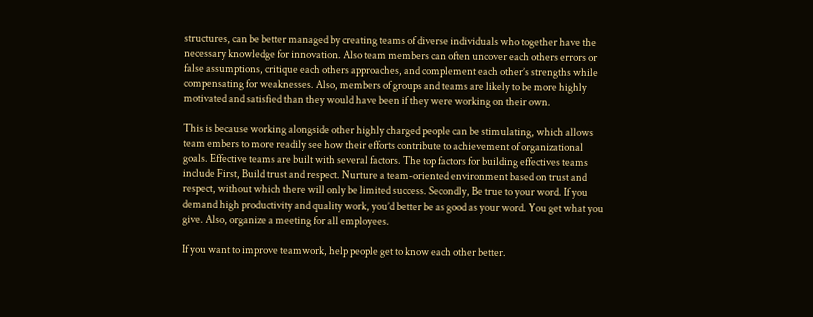structures, can be better managed by creating teams of diverse individuals who together have the necessary knowledge for innovation. Also team members can often uncover each others errors or false assumptions, critique each others approaches, and complement each other’s strengths while compensating for weaknesses. Also, members of groups and teams are likely to be more highly motivated and satisfied than they would have been if they were working on their own.

This is because working alongside other highly charged people can be stimulating, which allows team embers to more readily see how their efforts contribute to achievement of organizational goals. Effective teams are built with several factors. The top factors for building effectives teams include First, Build trust and respect. Nurture a team-oriented environment based on trust and respect, without which there will only be limited success. Secondly, Be true to your word. If you demand high productivity and quality work, you’d better be as good as your word. You get what you give. Also, organize a meeting for all employees.

If you want to improve teamwork, help people get to know each other better.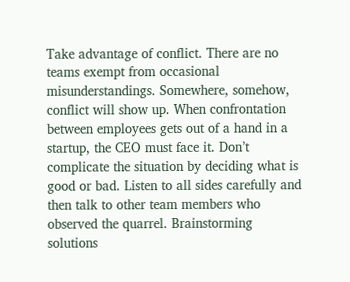Take advantage of conflict. There are no teams exempt from occasional misunderstandings. Somewhere, somehow, conflict will show up. When confrontation between employees gets out of a hand in a startup, the CEO must face it. Don’t complicate the situation by deciding what is good or bad. Listen to all sides carefully and then talk to other team members who observed the quarrel. Brainstorming solutions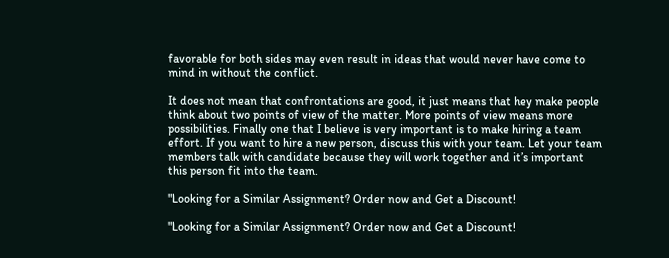favorable for both sides may even result in ideas that would never have come to mind in without the conflict.

It does not mean that confrontations are good, it just means that hey make people think about two points of view of the matter. More points of view means more possibilities. Finally one that I believe is very important is to make hiring a team effort. If you want to hire a new person, discuss this with your team. Let your team members talk with candidate because they will work together and it’s important this person fit into the team.

"Looking for a Similar Assignment? Order now and Get a Discount!

"Looking for a Similar Assignment? Order now and Get a Discount!